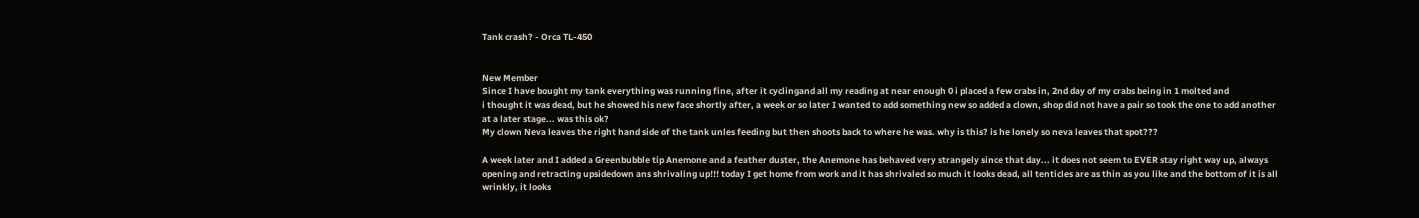Tank crash? - Orca TL-450


New Member
Since I have bought my tank everything was running fine, after it cyclingand all my reading at near enough 0 i placed a few crabs in, 2nd day of my crabs being in 1 molted and
i thought it was dead, but he showed his new face shortly after, a week or so later I wanted to add something new so added a clown, shop did not have a pair so took the one to add another at a later stage... was this ok?
My clown Neva leaves the right hand side of the tank unles feeding but then shoots back to where he was. why is this? is he lonely so neva leaves that spot???

A week later and I added a Greenbubble tip Anemone and a feather duster, the Anemone has behaved very strangely since that day... it does not seem to EVER stay right way up, always opening and retracting upsidedown ans shrivaling up!!! today I get home from work and it has shrivaled so much it looks dead, all tenticles are as thin as you like and the bottom of it is all wrinkly, it looks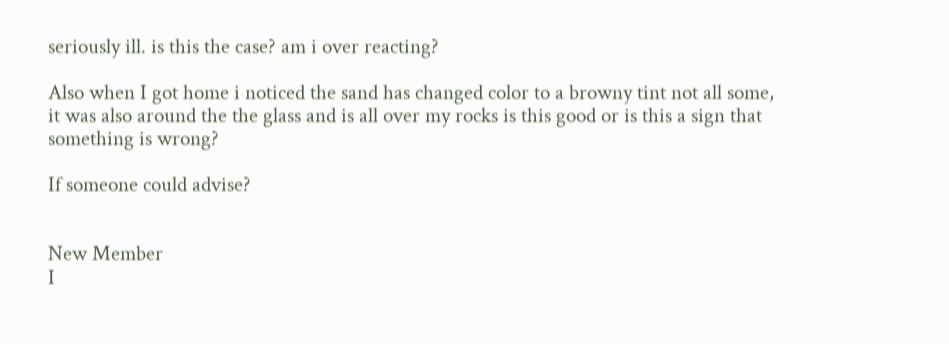seriously ill. is this the case? am i over reacting?

Also when I got home i noticed the sand has changed color to a browny tint not all some, it was also around the the glass and is all over my rocks is this good or is this a sign that something is wrong?

If someone could advise?


New Member
I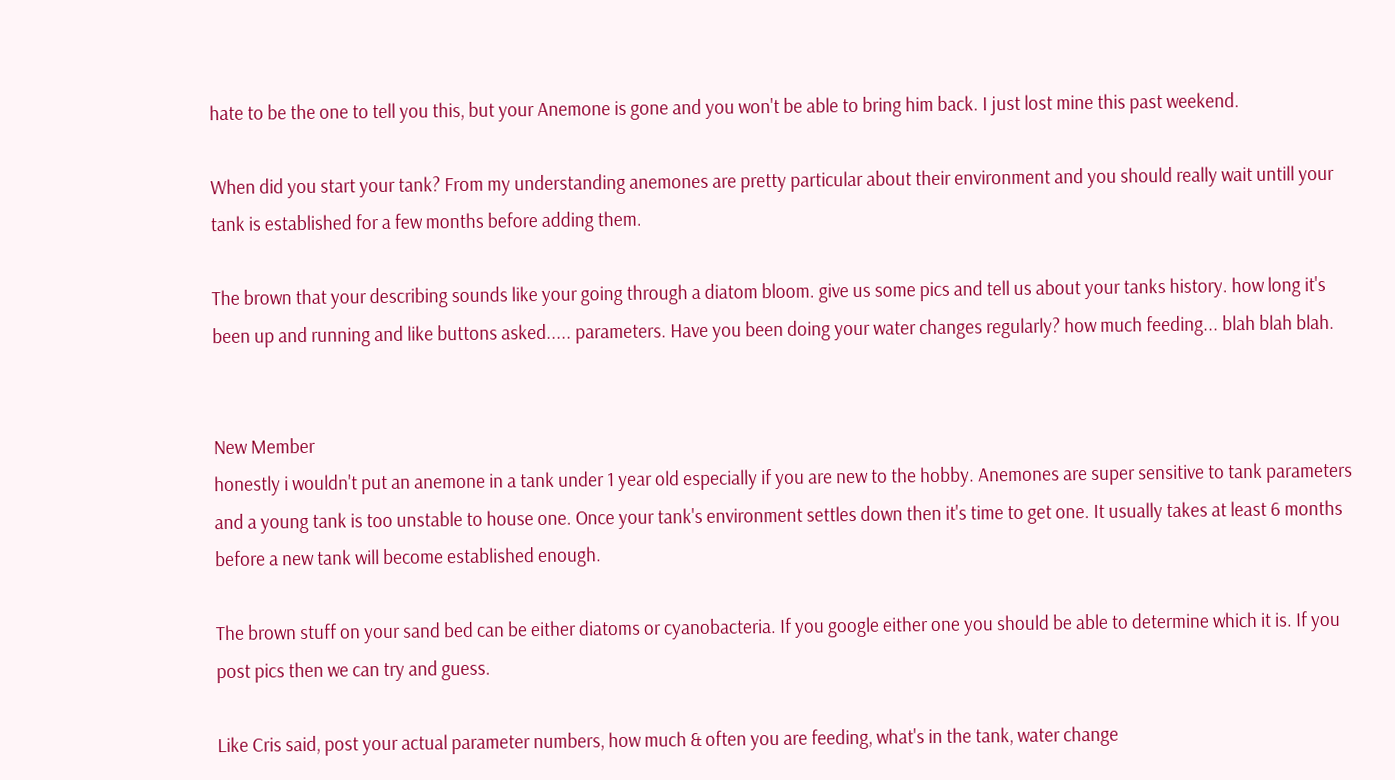hate to be the one to tell you this, but your Anemone is gone and you won't be able to bring him back. I just lost mine this past weekend.

When did you start your tank? From my understanding anemones are pretty particular about their environment and you should really wait untill your tank is established for a few months before adding them.

The brown that your describing sounds like your going through a diatom bloom. give us some pics and tell us about your tanks history. how long it's been up and running and like buttons asked..... parameters. Have you been doing your water changes regularly? how much feeding... blah blah blah.


New Member
honestly i wouldn't put an anemone in a tank under 1 year old especially if you are new to the hobby. Anemones are super sensitive to tank parameters and a young tank is too unstable to house one. Once your tank's environment settles down then it's time to get one. It usually takes at least 6 months before a new tank will become established enough.

The brown stuff on your sand bed can be either diatoms or cyanobacteria. If you google either one you should be able to determine which it is. If you post pics then we can try and guess.

Like Cris said, post your actual parameter numbers, how much & often you are feeding, what's in the tank, water change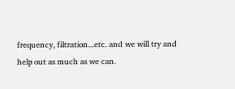frequency, filtration...etc. and we will try and help out as much as we can.